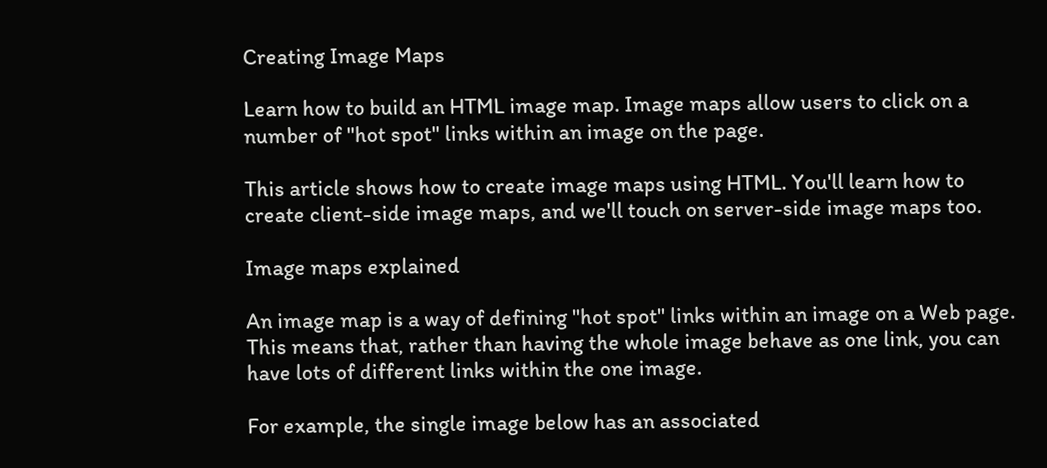Creating Image Maps

Learn how to build an HTML image map. Image maps allow users to click on a number of "hot spot" links within an image on the page.

This article shows how to create image maps using HTML. You'll learn how to create client-side image maps, and we'll touch on server-side image maps too.

Image maps explained

An image map is a way of defining "hot spot" links within an image on a Web page. This means that, rather than having the whole image behave as one link, you can have lots of different links within the one image.

For example, the single image below has an associated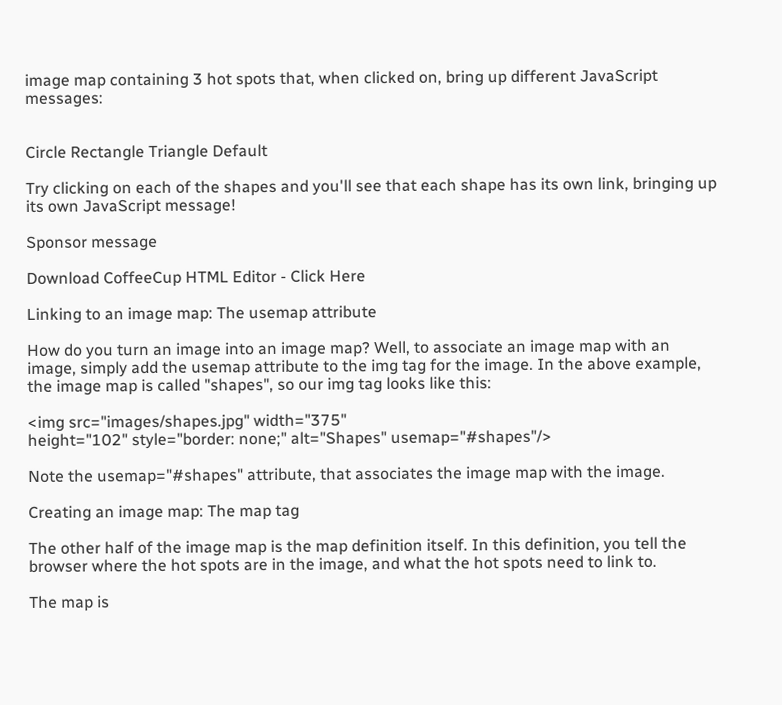image map containing 3 hot spots that, when clicked on, bring up different JavaScript messages:


Circle Rectangle Triangle Default

Try clicking on each of the shapes and you'll see that each shape has its own link, bringing up its own JavaScript message!

Sponsor message

Download CoffeeCup HTML Editor - Click Here

Linking to an image map: The usemap attribute

How do you turn an image into an image map? Well, to associate an image map with an image, simply add the usemap attribute to the img tag for the image. In the above example, the image map is called "shapes", so our img tag looks like this:

<img src="images/shapes.jpg" width="375"
height="102" style="border: none;" alt="Shapes" usemap="#shapes"/>

Note the usemap="#shapes" attribute, that associates the image map with the image.

Creating an image map: The map tag

The other half of the image map is the map definition itself. In this definition, you tell the browser where the hot spots are in the image, and what the hot spots need to link to.

The map is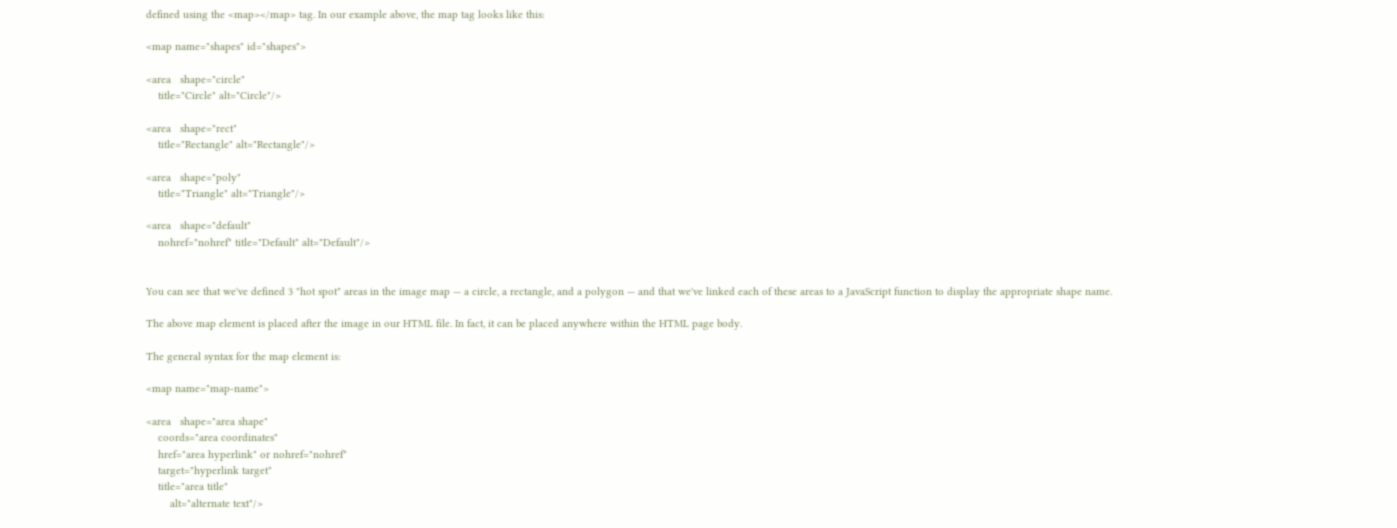defined using the <map></map> tag. In our example above, the map tag looks like this:

<map name="shapes" id="shapes">

<area   shape="circle"
    title="Circle" alt="Circle"/>

<area   shape="rect"
    title="Rectangle" alt="Rectangle"/>

<area   shape="poly"
    title="Triangle" alt="Triangle"/>

<area   shape="default"
    nohref="nohref" title="Default" alt="Default"/>


You can see that we've defined 3 "hot spot" areas in the image map — a circle, a rectangle, and a polygon — and that we've linked each of these areas to a JavaScript function to display the appropriate shape name.

The above map element is placed after the image in our HTML file. In fact, it can be placed anywhere within the HTML page body.

The general syntax for the map element is:

<map name="map-name">

<area   shape="area shape"
    coords="area coordinates"
    href="area hyperlink" or nohref="nohref"
    target="hyperlink target"
    title="area title"
        alt="alternate text"/>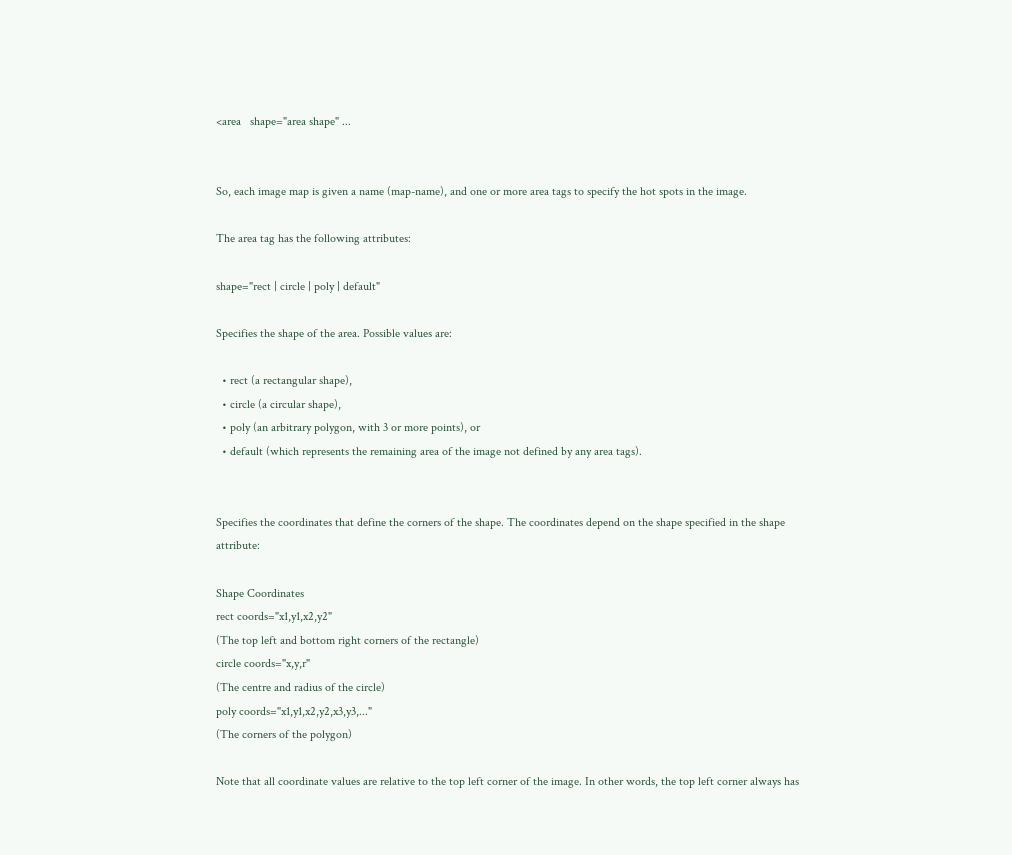<area   shape="area shape" ...


So, each image map is given a name (map-name), and one or more area tags to specify the hot spots in the image.

The area tag has the following attributes:

shape="rect | circle | poly | default"

Specifies the shape of the area. Possible values are:

  • rect (a rectangular shape),
  • circle (a circular shape),
  • poly (an arbitrary polygon, with 3 or more points), or
  • default (which represents the remaining area of the image not defined by any area tags).


Specifies the coordinates that define the corners of the shape. The coordinates depend on the shape specified in the shape attribute:

Shape Coordinates
rect coords="x1,y1,x2,y2"
(The top left and bottom right corners of the rectangle)
circle coords="x,y,r"
(The centre and radius of the circle)
poly coords="x1,y1,x2,y2,x3,y3,..."
(The corners of the polygon)

Note that all coordinate values are relative to the top left corner of the image. In other words, the top left corner always has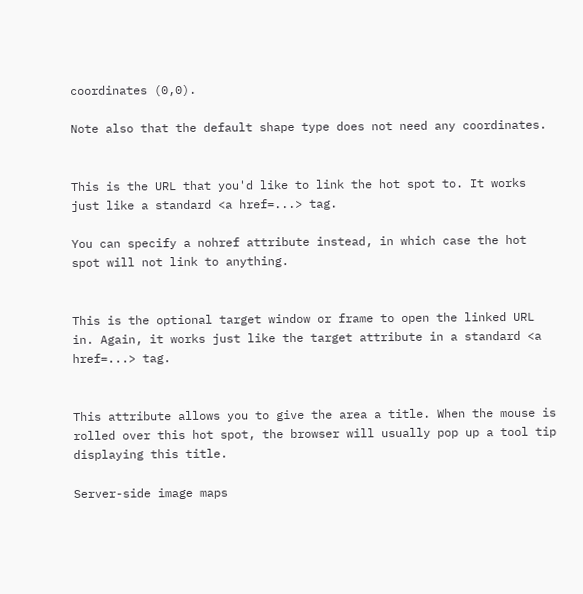coordinates (0,0).

Note also that the default shape type does not need any coordinates.


This is the URL that you'd like to link the hot spot to. It works just like a standard <a href=...> tag.

You can specify a nohref attribute instead, in which case the hot spot will not link to anything.


This is the optional target window or frame to open the linked URL in. Again, it works just like the target attribute in a standard <a href=...> tag.


This attribute allows you to give the area a title. When the mouse is rolled over this hot spot, the browser will usually pop up a tool tip displaying this title.

Server-side image maps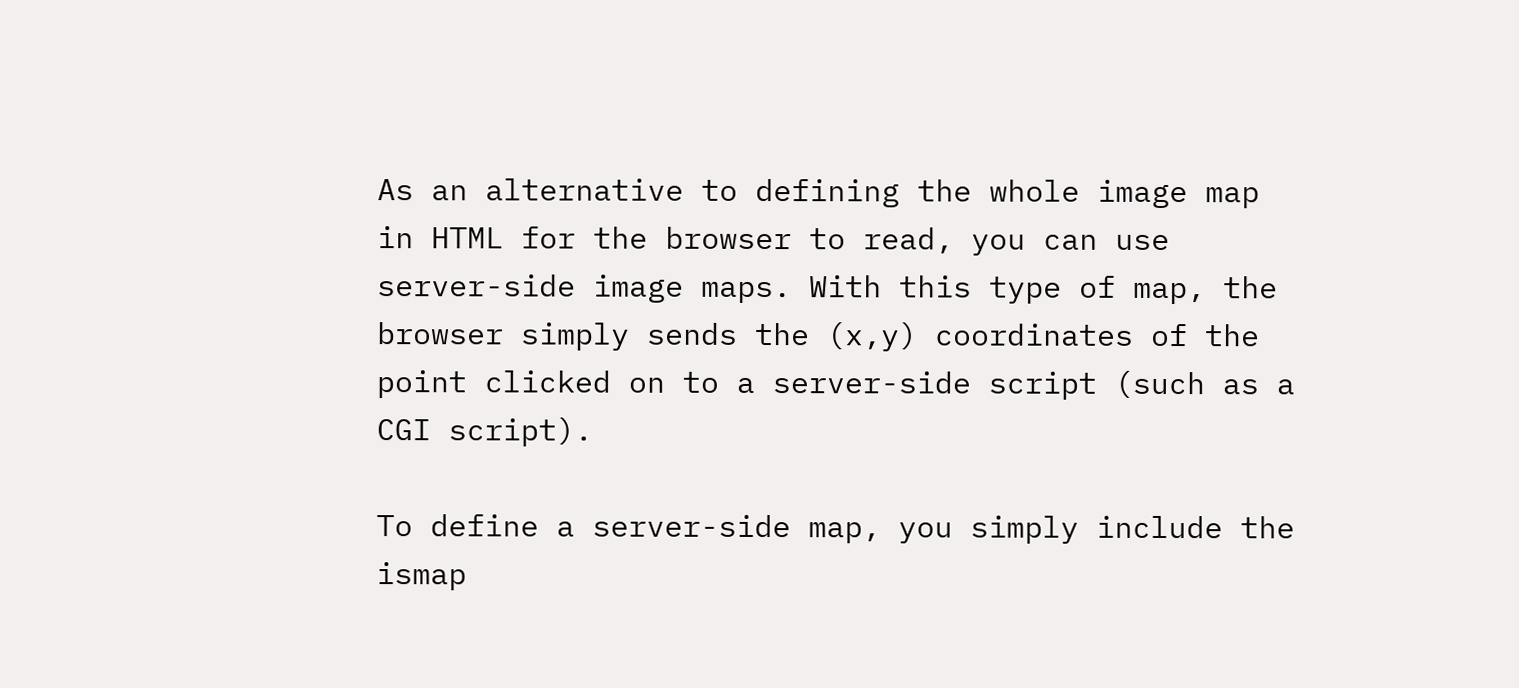As an alternative to defining the whole image map in HTML for the browser to read, you can use server-side image maps. With this type of map, the browser simply sends the (x,y) coordinates of the point clicked on to a server-side script (such as a CGI script).

To define a server-side map, you simply include the ismap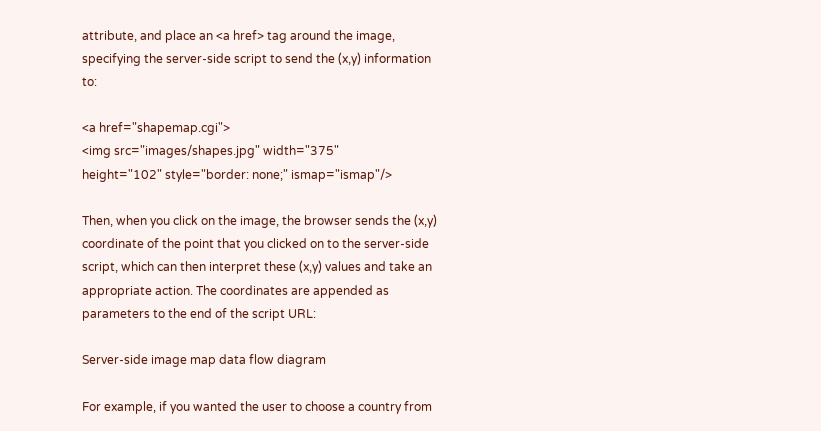attribute, and place an <a href> tag around the image, specifying the server-side script to send the (x,y) information to:

<a href="shapemap.cgi">
<img src="images/shapes.jpg" width="375"
height="102" style="border: none;" ismap="ismap"/>

Then, when you click on the image, the browser sends the (x,y) coordinate of the point that you clicked on to the server-side script, which can then interpret these (x,y) values and take an appropriate action. The coordinates are appended as parameters to the end of the script URL:

Server-side image map data flow diagram

For example, if you wanted the user to choose a country from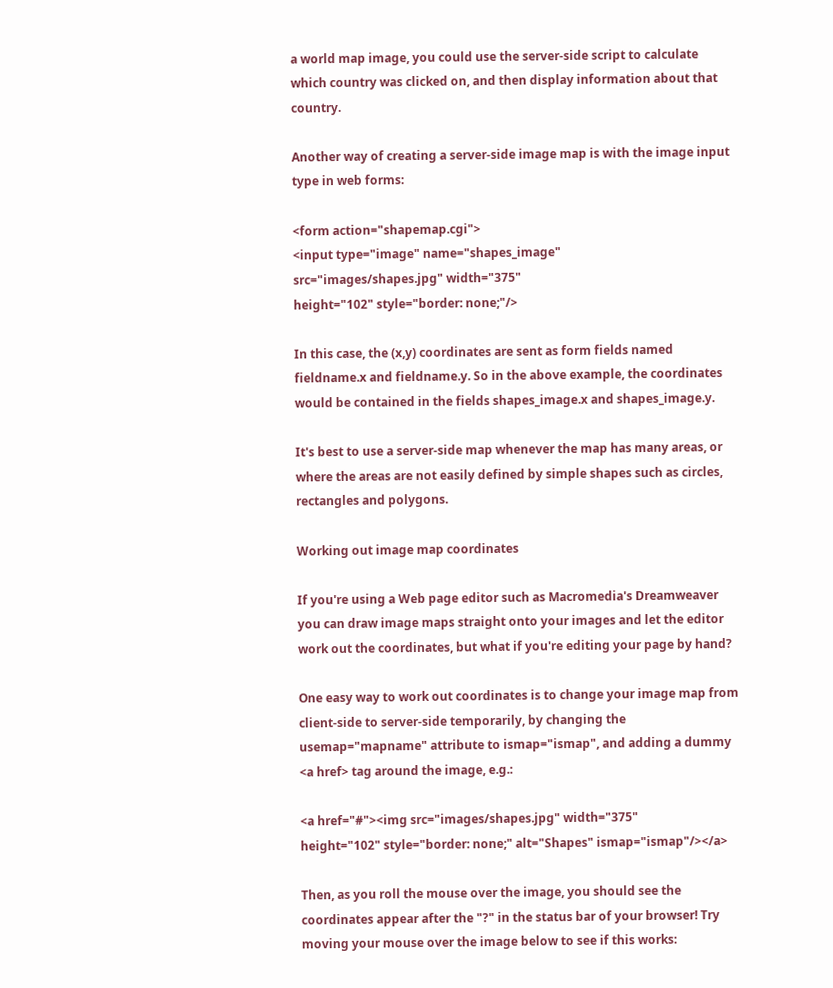a world map image, you could use the server-side script to calculate which country was clicked on, and then display information about that country.

Another way of creating a server-side image map is with the image input type in web forms:

<form action="shapemap.cgi">
<input type="image" name="shapes_image"
src="images/shapes.jpg" width="375"
height="102" style="border: none;"/>

In this case, the (x,y) coordinates are sent as form fields named fieldname.x and fieldname.y. So in the above example, the coordinates would be contained in the fields shapes_image.x and shapes_image.y.

It's best to use a server-side map whenever the map has many areas, or where the areas are not easily defined by simple shapes such as circles, rectangles and polygons.

Working out image map coordinates

If you're using a Web page editor such as Macromedia's Dreamweaver you can draw image maps straight onto your images and let the editor work out the coordinates, but what if you're editing your page by hand?

One easy way to work out coordinates is to change your image map from client-side to server-side temporarily, by changing the usemap="mapname" attribute to ismap="ismap", and adding a dummy <a href> tag around the image, e.g.:

<a href="#"><img src="images/shapes.jpg" width="375"
height="102" style="border: none;" alt="Shapes" ismap="ismap"/></a>

Then, as you roll the mouse over the image, you should see the coordinates appear after the "?" in the status bar of your browser! Try moving your mouse over the image below to see if this works: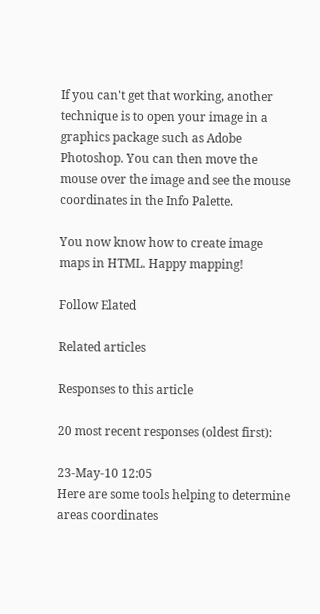If you can't get that working, another technique is to open your image in a graphics package such as Adobe Photoshop. You can then move the mouse over the image and see the mouse coordinates in the Info Palette.

You now know how to create image maps in HTML. Happy mapping!

Follow Elated

Related articles

Responses to this article

20 most recent responses (oldest first):

23-May-10 12:05
Here are some tools helping to determine areas coordinates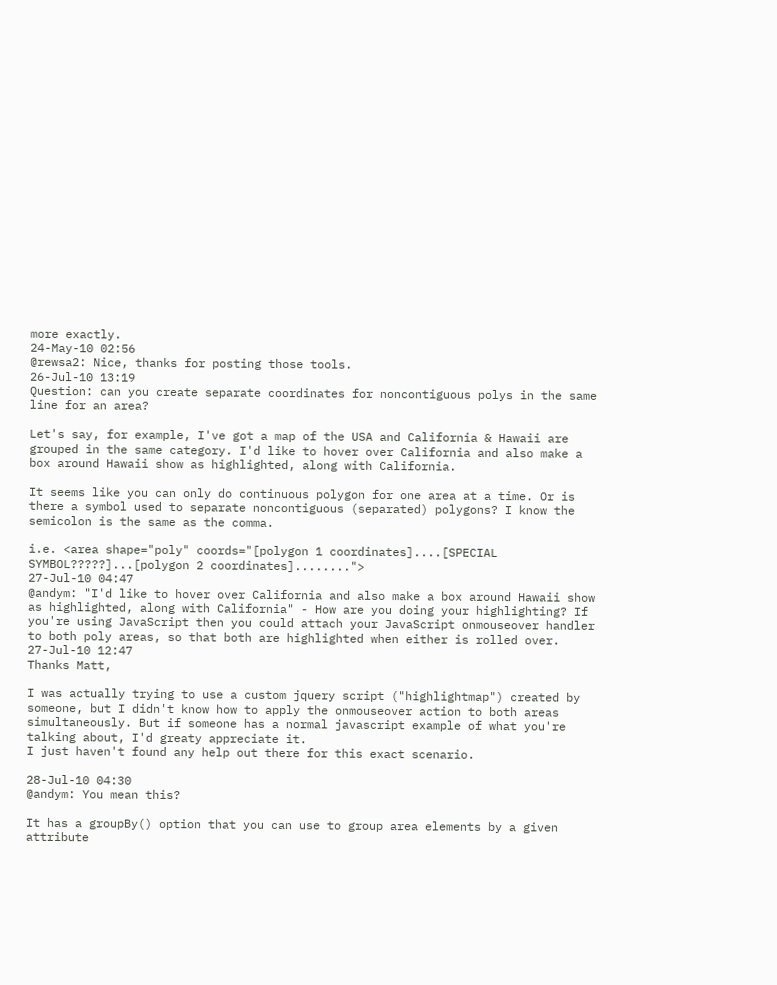more exactly.
24-May-10 02:56
@rewsa2: Nice, thanks for posting those tools.
26-Jul-10 13:19
Question: can you create separate coordinates for noncontiguous polys in the same line for an area?

Let's say, for example, I've got a map of the USA and California & Hawaii are grouped in the same category. I'd like to hover over California and also make a box around Hawaii show as highlighted, along with California.

It seems like you can only do continuous polygon for one area at a time. Or is there a symbol used to separate noncontiguous (separated) polygons? I know the semicolon is the same as the comma.

i.e. <area shape="poly" coords="[polygon 1 coordinates]....[SPECIAL SYMBOL?????]...[polygon 2 coordinates]........">
27-Jul-10 04:47
@andym: "I'd like to hover over California and also make a box around Hawaii show as highlighted, along with California" - How are you doing your highlighting? If you're using JavaScript then you could attach your JavaScript onmouseover handler to both poly areas, so that both are highlighted when either is rolled over.
27-Jul-10 12:47
Thanks Matt,

I was actually trying to use a custom jquery script ("highlightmap") created by someone, but I didn't know how to apply the onmouseover action to both areas simultaneously. But if someone has a normal javascript example of what you're talking about, I'd greaty appreciate it.
I just haven't found any help out there for this exact scenario.

28-Jul-10 04:30
@andym: You mean this?

It has a groupBy() option that you can use to group area elements by a given attribute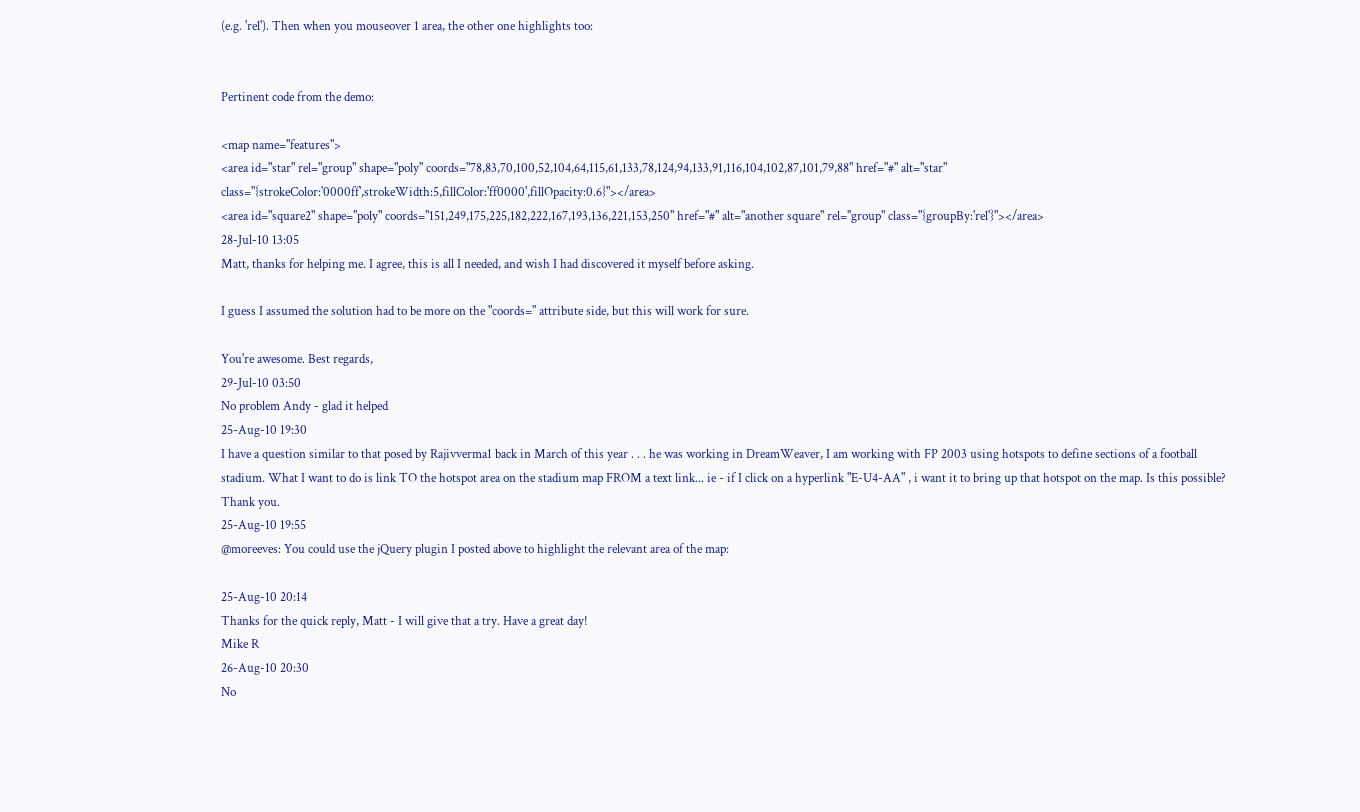(e.g. 'rel'). Then when you mouseover 1 area, the other one highlights too:


Pertinent code from the demo:

<map name="features">
<area id="star" rel="group" shape="poly" coords="78,83,70,100,52,104,64,115,61,133,78,124,94,133,91,116,104,102,87,101,79,88" href="#" alt="star" class="{strokeColor:'0000ff',strokeWidth:5,fillColor:'ff0000',fillOpacity:0.6}"></area>
<area id="square2" shape="poly" coords="151,249,175,225,182,222,167,193,136,221,153,250" href="#" alt="another square" rel="group" class="{groupBy:'rel'}"></area>
28-Jul-10 13:05
Matt, thanks for helping me. I agree, this is all I needed, and wish I had discovered it myself before asking.

I guess I assumed the solution had to be more on the "coords=" attribute side, but this will work for sure.

You're awesome. Best regards,
29-Jul-10 03:50
No problem Andy - glad it helped
25-Aug-10 19:30
I have a question similar to that posed by Rajivverma1 back in March of this year . . . he was working in DreamWeaver, I am working with FP 2003 using hotspots to define sections of a football stadium. What I want to do is link TO the hotspot area on the stadium map FROM a text link... ie - if I click on a hyperlink "E-U4-AA" , i want it to bring up that hotspot on the map. Is this possible? Thank you.
25-Aug-10 19:55
@moreeves: You could use the jQuery plugin I posted above to highlight the relevant area of the map:

25-Aug-10 20:14
Thanks for the quick reply, Matt - I will give that a try. Have a great day!
Mike R
26-Aug-10 20:30
No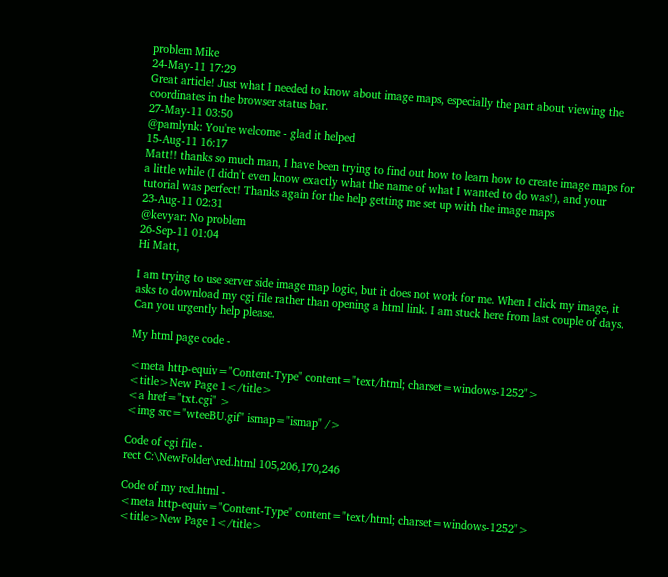problem Mike
24-May-11 17:29
Great article! Just what I needed to know about image maps, especially the part about viewing the coordinates in the browser status bar.
27-May-11 03:50
@pamlynk: You're welcome - glad it helped
15-Aug-11 16:17
Matt!! thanks so much man, I have been trying to find out how to learn how to create image maps for a little while (I didn't even know exactly what the name of what I wanted to do was!), and your tutorial was perfect! Thanks again for the help getting me set up with the image maps
23-Aug-11 02:31
@kevyar: No problem
26-Sep-11 01:04
Hi Matt,

I am trying to use server side image map logic, but it does not work for me. When I click my image, it asks to download my cgi file rather than opening a html link. I am stuck here from last couple of days. Can you urgently help please.

My html page code -

<meta http-equiv="Content-Type" content="text/html; charset=windows-1252">
<title>New Page 1</title>
<a href="txt.cgi" >
<img src="wteeBU.gif" ismap="ismap" />

Code of cgi file -
rect C:\NewFolder\red.html 105,206,170,246

Code of my red.html -
<meta http-equiv="Content-Type" content="text/html; charset=windows-1252">
<title>New Page 1</title>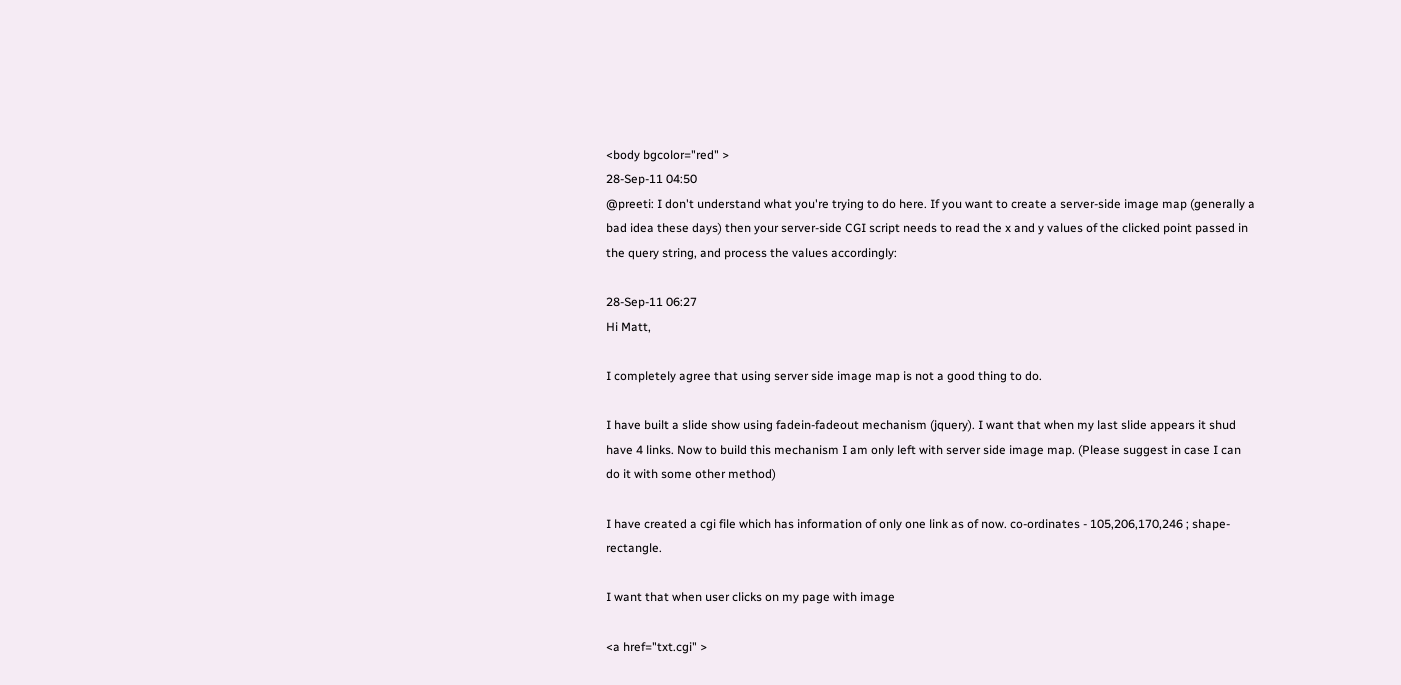<body bgcolor="red" >
28-Sep-11 04:50
@preeti: I don't understand what you're trying to do here. If you want to create a server-side image map (generally a bad idea these days) then your server-side CGI script needs to read the x and y values of the clicked point passed in the query string, and process the values accordingly:

28-Sep-11 06:27
Hi Matt,

I completely agree that using server side image map is not a good thing to do.

I have built a slide show using fadein-fadeout mechanism (jquery). I want that when my last slide appears it shud have 4 links. Now to build this mechanism I am only left with server side image map. (Please suggest in case I can do it with some other method)

I have created a cgi file which has information of only one link as of now. co-ordinates - 105,206,170,246 ; shape- rectangle.

I want that when user clicks on my page with image

<a href="txt.cgi" >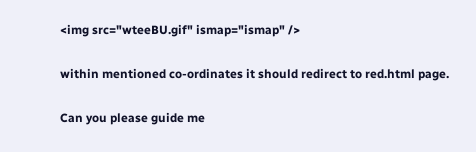<img src="wteeBU.gif" ismap="ismap" />

within mentioned co-ordinates it should redirect to red.html page.

Can you please guide me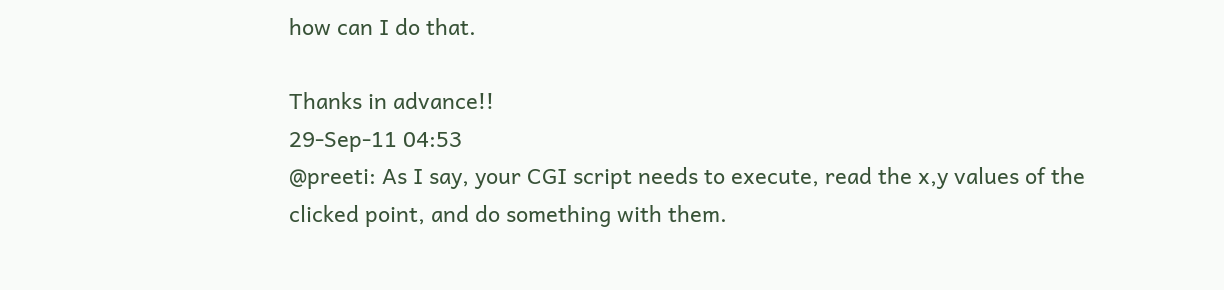how can I do that.

Thanks in advance!!
29-Sep-11 04:53
@preeti: As I say, your CGI script needs to execute, read the x,y values of the clicked point, and do something with them.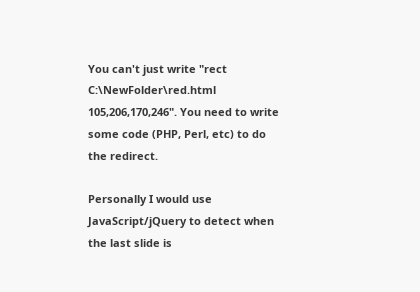You can't just write "rect C:\NewFolder\red.html 105,206,170,246". You need to write some code (PHP, Perl, etc) to do the redirect.

Personally I would use JavaScript/jQuery to detect when the last slide is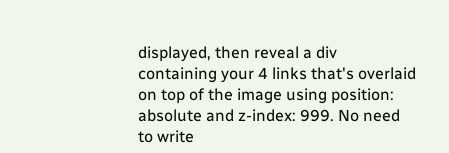displayed, then reveal a div containing your 4 links that's overlaid on top of the image using position: absolute and z-index: 999. No need to write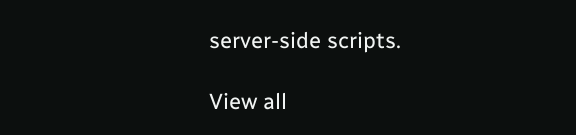server-side scripts.

View all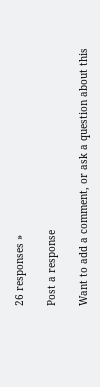26 responses »

Post a response

Want to add a comment, or ask a question about this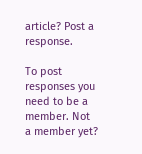article? Post a response.

To post responses you need to be a member. Not a member yet?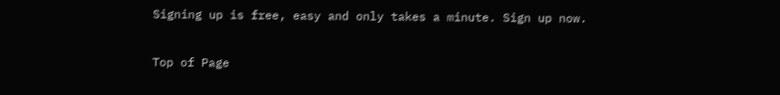Signing up is free, easy and only takes a minute. Sign up now.

Top of Page